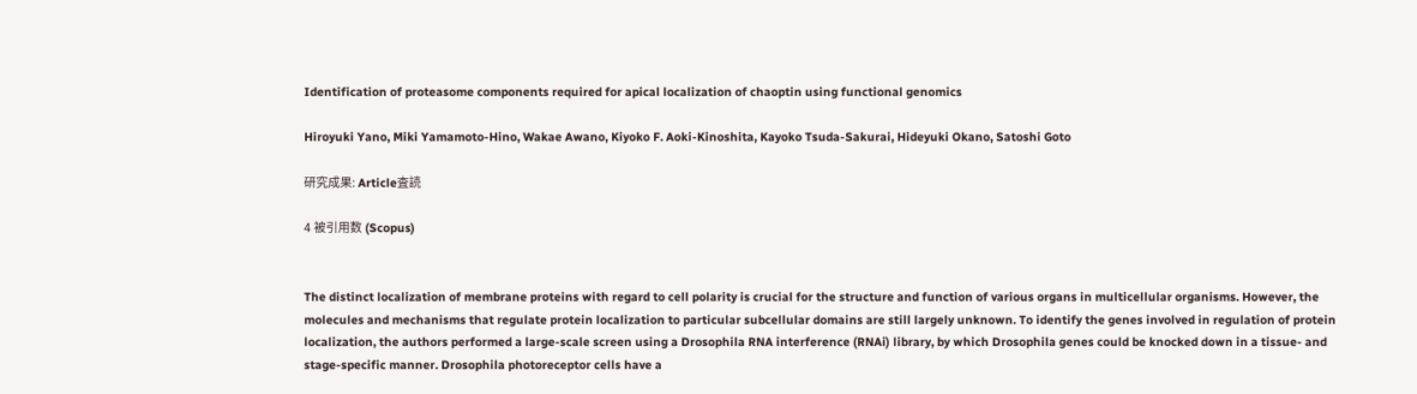Identification of proteasome components required for apical localization of chaoptin using functional genomics

Hiroyuki Yano, Miki Yamamoto-Hino, Wakae Awano, Kiyoko F. Aoki-Kinoshita, Kayoko Tsuda-Sakurai, Hideyuki Okano, Satoshi Goto

研究成果: Article査読

4 被引用数 (Scopus)


The distinct localization of membrane proteins with regard to cell polarity is crucial for the structure and function of various organs in multicellular organisms. However, the molecules and mechanisms that regulate protein localization to particular subcellular domains are still largely unknown. To identify the genes involved in regulation of protein localization, the authors performed a large-scale screen using a Drosophila RNA interference (RNAi) library, by which Drosophila genes could be knocked down in a tissue- and stage-specific manner. Drosophila photoreceptor cells have a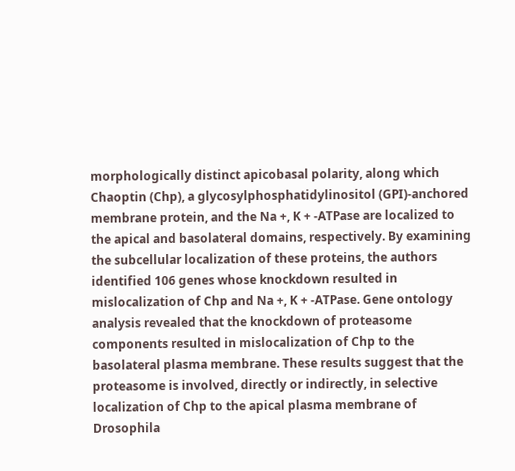morphologically distinct apicobasal polarity, along which Chaoptin (Chp), a glycosylphosphatidylinositol (GPI)-anchored membrane protein, and the Na +, K + -ATPase are localized to the apical and basolateral domains, respectively. By examining the subcellular localization of these proteins, the authors identified 106 genes whose knockdown resulted in mislocalization of Chp and Na +, K + -ATPase. Gene ontology analysis revealed that the knockdown of proteasome components resulted in mislocalization of Chp to the basolateral plasma membrane. These results suggest that the proteasome is involved, directly or indirectly, in selective localization of Chp to the apical plasma membrane of Drosophila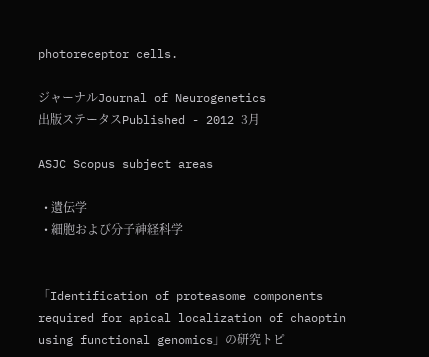photoreceptor cells.

ジャーナルJournal of Neurogenetics
出版ステータスPublished - 2012 3月

ASJC Scopus subject areas

  • 遺伝学
  • 細胞および分子神経科学


「Identification of proteasome components required for apical localization of chaoptin using functional genomics」の研究トピ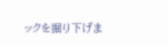ックを掘り下げま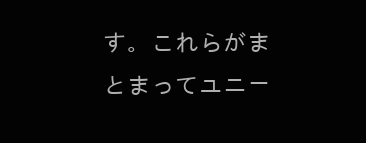す。これらがまとまってユニー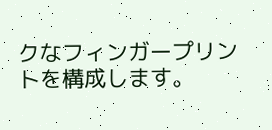クなフィンガープリントを構成します。